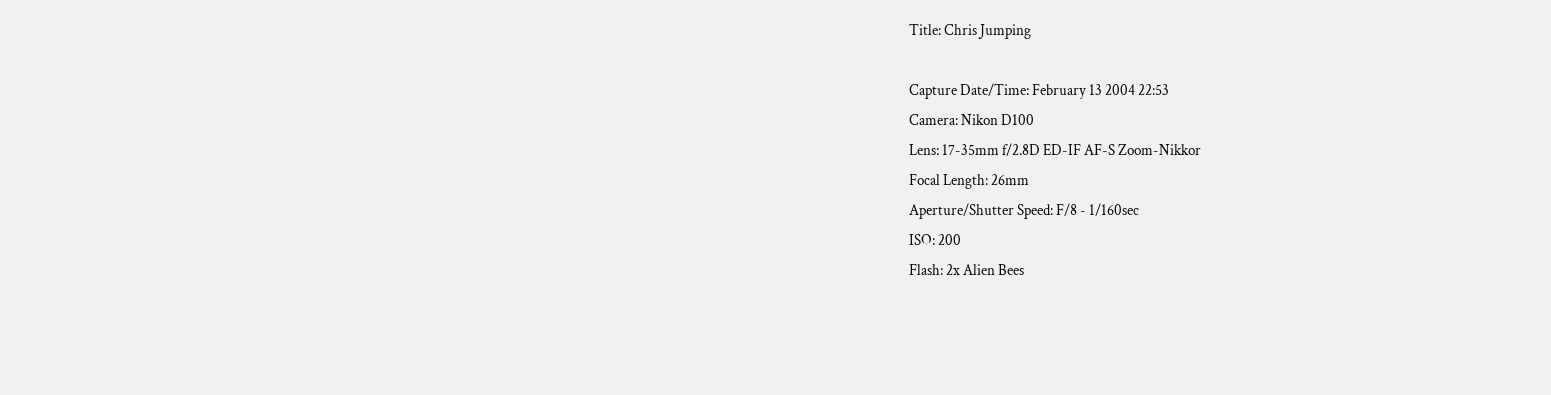Title: Chris Jumping

Capture Date/Time: February 13 2004 22:53
Camera: Nikon D100
Lens: 17-35mm f/2.8D ED-IF AF-S Zoom-Nikkor
Focal Length: 26mm
Aperture/Shutter Speed: F/8 - 1/160sec
ISO: 200
Flash: 2x Alien Bees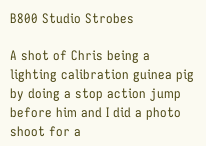B800 Studio Strobes

A shot of Chris being a lighting calibration guinea pig by doing a stop action jump before him and I did a photo shoot for a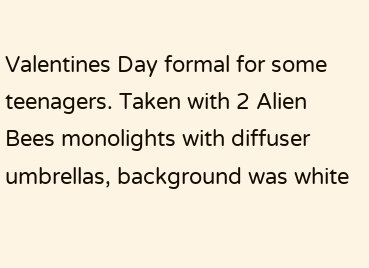Valentines Day formal for some teenagers. Taken with 2 Alien Bees monolights with diffuser umbrellas, background was white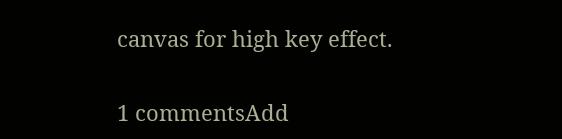canvas for high key effect.

1 commentsAdd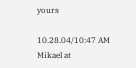yours

10.28.04/10:47 AM Mikael at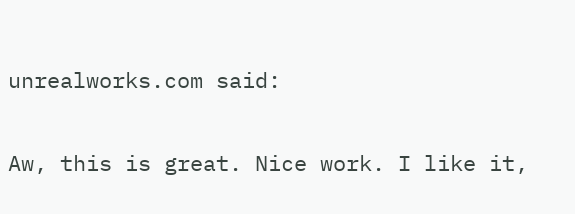unrealworks.com said:

Aw, this is great. Nice work. I like it,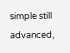simple still advanced,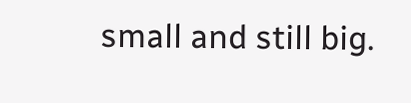small and still big.